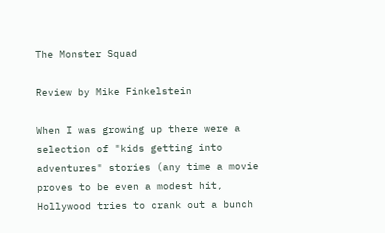The Monster Squad

Review by Mike Finkelstein

When I was growing up there were a selection of "kids getting into adventures" stories (any time a movie proves to be even a modest hit, Hollywood tries to crank out a bunch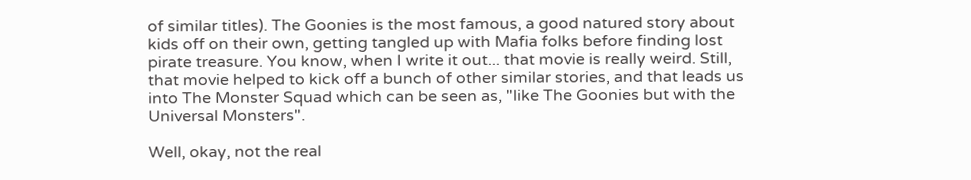of similar titles). The Goonies is the most famous, a good natured story about kids off on their own, getting tangled up with Mafia folks before finding lost pirate treasure. You know, when I write it out... that movie is really weird. Still, that movie helped to kick off a bunch of other similar stories, and that leads us into The Monster Squad which can be seen as, "like The Goonies but with the Universal Monsters".

Well, okay, not the real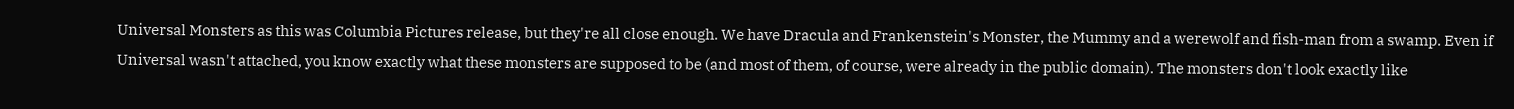Universal Monsters as this was Columbia Pictures release, but they're all close enough. We have Dracula and Frankenstein's Monster, the Mummy and a werewolf and fish-man from a swamp. Even if Universal wasn't attached, you know exactly what these monsters are supposed to be (and most of them, of course, were already in the public domain). The monsters don't look exactly like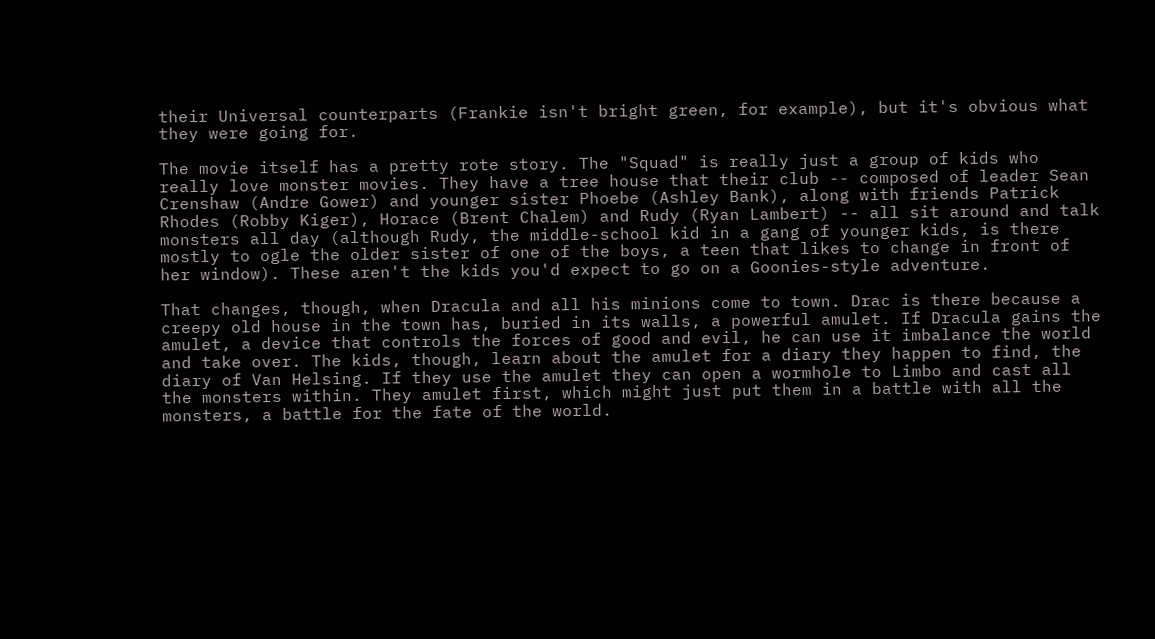their Universal counterparts (Frankie isn't bright green, for example), but it's obvious what they were going for.

The movie itself has a pretty rote story. The "Squad" is really just a group of kids who really love monster movies. They have a tree house that their club -- composed of leader Sean Crenshaw (Andre Gower) and younger sister Phoebe (Ashley Bank), along with friends Patrick Rhodes (Robby Kiger), Horace (Brent Chalem) and Rudy (Ryan Lambert) -- all sit around and talk monsters all day (although Rudy, the middle-school kid in a gang of younger kids, is there mostly to ogle the older sister of one of the boys, a teen that likes to change in front of her window). These aren't the kids you'd expect to go on a Goonies-style adventure.

That changes, though, when Dracula and all his minions come to town. Drac is there because a creepy old house in the town has, buried in its walls, a powerful amulet. If Dracula gains the amulet, a device that controls the forces of good and evil, he can use it imbalance the world and take over. The kids, though, learn about the amulet for a diary they happen to find, the diary of Van Helsing. If they use the amulet they can open a wormhole to Limbo and cast all the monsters within. They amulet first, which might just put them in a battle with all the monsters, a battle for the fate of the world.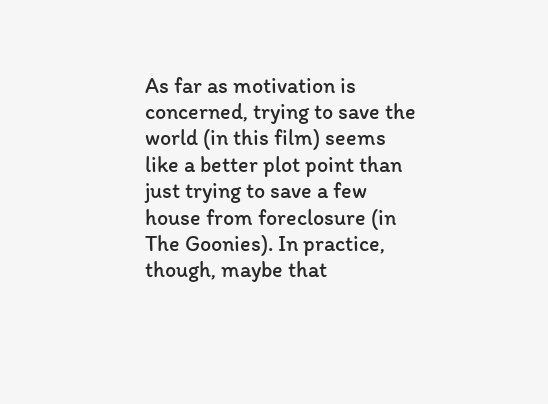As far as motivation is concerned, trying to save the world (in this film) seems like a better plot point than just trying to save a few house from foreclosure (in The Goonies). In practice, though, maybe that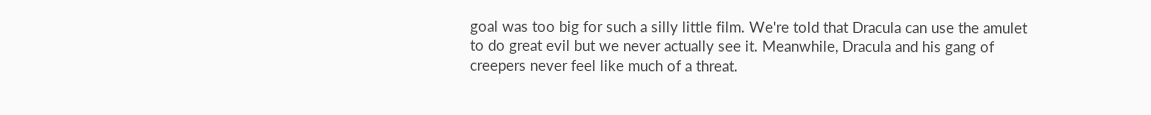goal was too big for such a silly little film. We're told that Dracula can use the amulet to do great evil but we never actually see it. Meanwhile, Dracula and his gang of creepers never feel like much of a threat.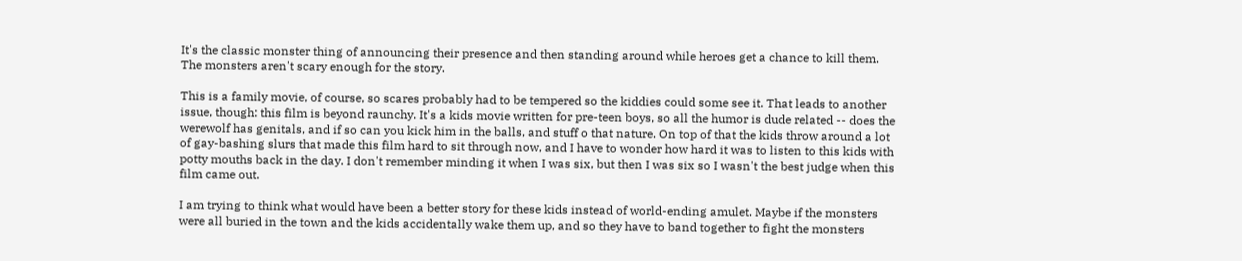It's the classic monster thing of announcing their presence and then standing around while heroes get a chance to kill them. The monsters aren't scary enough for the story.

This is a family movie, of course, so scares probably had to be tempered so the kiddies could some see it. That leads to another issue, though: this film is beyond raunchy. It's a kids movie written for pre-teen boys, so all the humor is dude related -- does the werewolf has genitals, and if so can you kick him in the balls, and stuff o that nature. On top of that the kids throw around a lot of gay-bashing slurs that made this film hard to sit through now, and I have to wonder how hard it was to listen to this kids with potty mouths back in the day. I don't remember minding it when I was six, but then I was six so I wasn't the best judge when this film came out.

I am trying to think what would have been a better story for these kids instead of world-ending amulet. Maybe if the monsters were all buried in the town and the kids accidentally wake them up, and so they have to band together to fight the monsters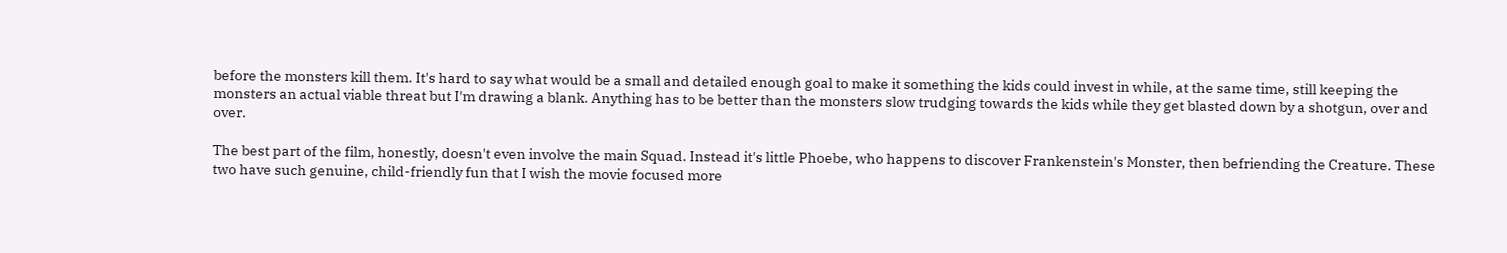before the monsters kill them. It's hard to say what would be a small and detailed enough goal to make it something the kids could invest in while, at the same time, still keeping the monsters an actual viable threat but I'm drawing a blank. Anything has to be better than the monsters slow trudging towards the kids while they get blasted down by a shotgun, over and over.

The best part of the film, honestly, doesn't even involve the main Squad. Instead it's little Phoebe, who happens to discover Frankenstein's Monster, then befriending the Creature. These two have such genuine, child-friendly fun that I wish the movie focused more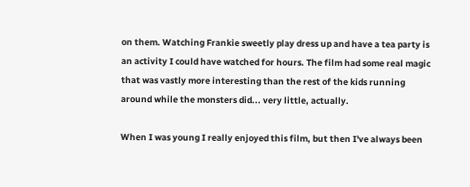on them. Watching Frankie sweetly play dress up and have a tea party is an activity I could have watched for hours. The film had some real magic that was vastly more interesting than the rest of the kids running around while the monsters did... very little, actually.

When I was young I really enjoyed this film, but then I've always been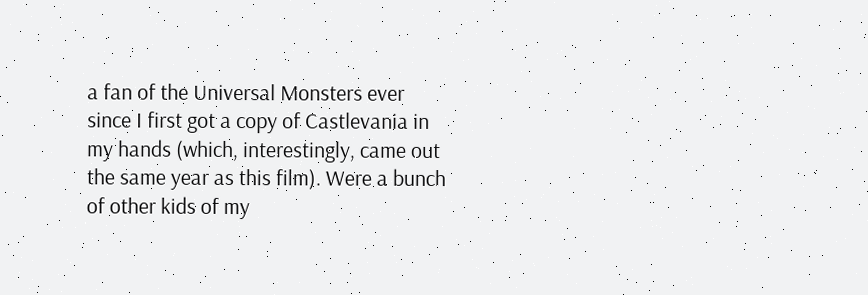a fan of the Universal Monsters ever since I first got a copy of Castlevania in my hands (which, interestingly, came out the same year as this film). Were a bunch of other kids of my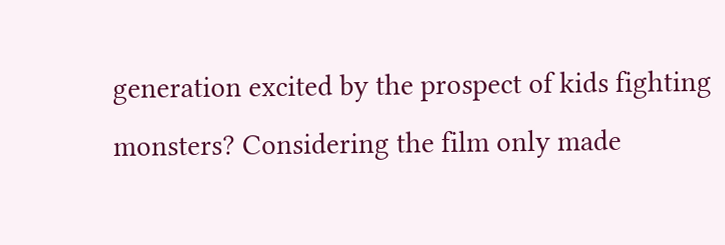generation excited by the prospect of kids fighting monsters? Considering the film only made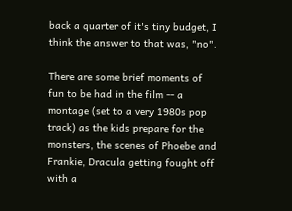back a quarter of it's tiny budget, I think the answer to that was, "no".

There are some brief moments of fun to be had in the film -- a montage (set to a very 1980s pop track) as the kids prepare for the monsters, the scenes of Phoebe and Frankie, Dracula getting fought off with a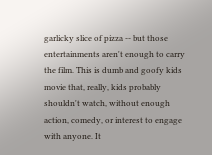garlicky slice of pizza -- but those entertainments aren't enough to carry the film. This is dumb and goofy kids movie that, really, kids probably shouldn't watch, without enough action, comedy, or interest to engage with anyone. It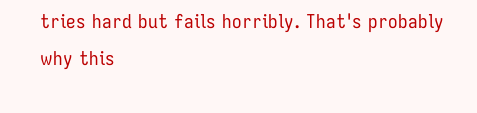tries hard but fails horribly. That's probably why this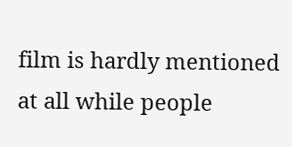film is hardly mentioned at all while people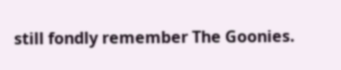still fondly remember The Goonies.